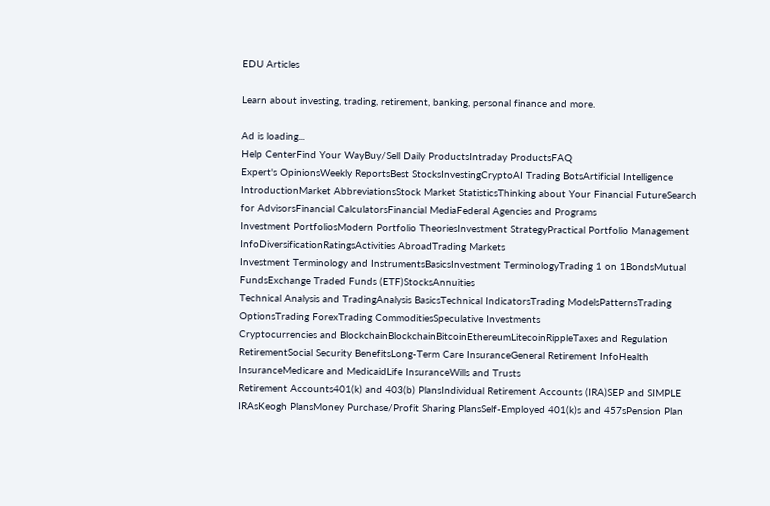EDU Articles

Learn about investing, trading, retirement, banking, personal finance and more.

Ad is loading...
Help CenterFind Your WayBuy/Sell Daily ProductsIntraday ProductsFAQ
Expert's OpinionsWeekly ReportsBest StocksInvestingCryptoAI Trading BotsArtificial Intelligence
IntroductionMarket AbbreviationsStock Market StatisticsThinking about Your Financial FutureSearch for AdvisorsFinancial CalculatorsFinancial MediaFederal Agencies and Programs
Investment PortfoliosModern Portfolio TheoriesInvestment StrategyPractical Portfolio Management InfoDiversificationRatingsActivities AbroadTrading Markets
Investment Terminology and InstrumentsBasicsInvestment TerminologyTrading 1 on 1BondsMutual FundsExchange Traded Funds (ETF)StocksAnnuities
Technical Analysis and TradingAnalysis BasicsTechnical IndicatorsTrading ModelsPatternsTrading OptionsTrading ForexTrading CommoditiesSpeculative Investments
Cryptocurrencies and BlockchainBlockchainBitcoinEthereumLitecoinRippleTaxes and Regulation
RetirementSocial Security BenefitsLong-Term Care InsuranceGeneral Retirement InfoHealth InsuranceMedicare and MedicaidLife InsuranceWills and Trusts
Retirement Accounts401(k) and 403(b) PlansIndividual Retirement Accounts (IRA)SEP and SIMPLE IRAsKeogh PlansMoney Purchase/Profit Sharing PlansSelf-Employed 401(k)s and 457sPension Plan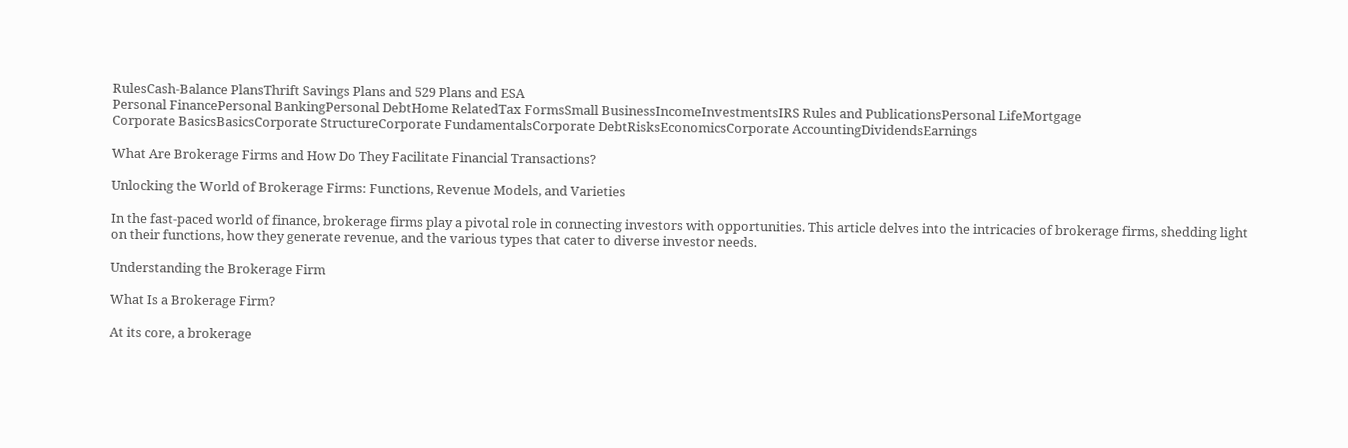RulesCash-Balance PlansThrift Savings Plans and 529 Plans and ESA
Personal FinancePersonal BankingPersonal DebtHome RelatedTax FormsSmall BusinessIncomeInvestmentsIRS Rules and PublicationsPersonal LifeMortgage
Corporate BasicsBasicsCorporate StructureCorporate FundamentalsCorporate DebtRisksEconomicsCorporate AccountingDividendsEarnings

What Are Brokerage Firms and How Do They Facilitate Financial Transactions?

Unlocking the World of Brokerage Firms: Functions, Revenue Models, and Varieties

In the fast-paced world of finance, brokerage firms play a pivotal role in connecting investors with opportunities. This article delves into the intricacies of brokerage firms, shedding light on their functions, how they generate revenue, and the various types that cater to diverse investor needs.

Understanding the Brokerage Firm

What Is a Brokerage Firm?

At its core, a brokerage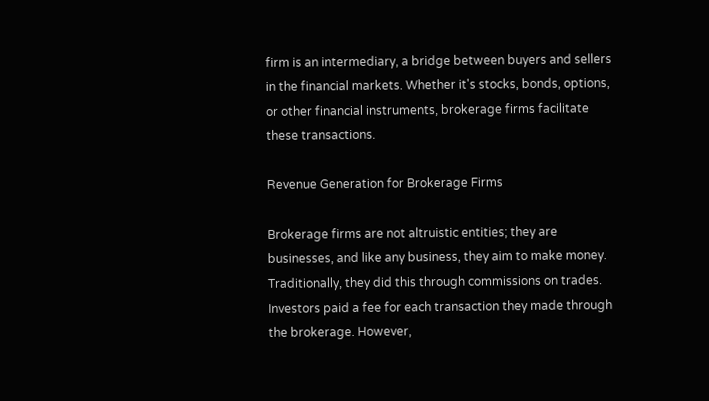firm is an intermediary, a bridge between buyers and sellers in the financial markets. Whether it's stocks, bonds, options, or other financial instruments, brokerage firms facilitate these transactions.

Revenue Generation for Brokerage Firms

Brokerage firms are not altruistic entities; they are businesses, and like any business, they aim to make money. Traditionally, they did this through commissions on trades. Investors paid a fee for each transaction they made through the brokerage. However,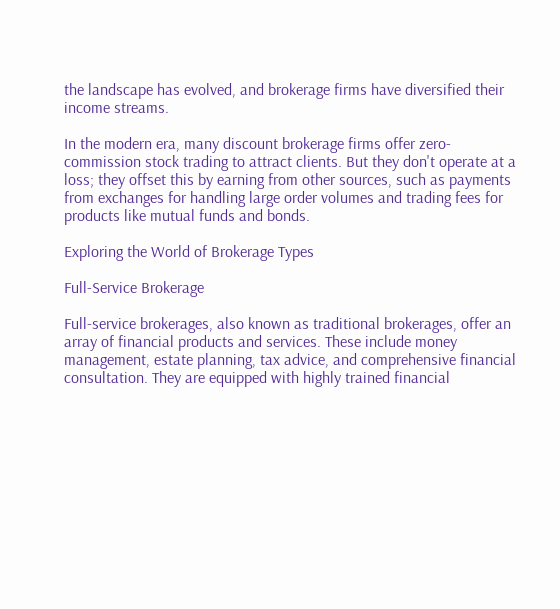the landscape has evolved, and brokerage firms have diversified their income streams.

In the modern era, many discount brokerage firms offer zero-commission stock trading to attract clients. But they don't operate at a loss; they offset this by earning from other sources, such as payments from exchanges for handling large order volumes and trading fees for products like mutual funds and bonds.

Exploring the World of Brokerage Types

Full-Service Brokerage

Full-service brokerages, also known as traditional brokerages, offer an array of financial products and services. These include money management, estate planning, tax advice, and comprehensive financial consultation. They are equipped with highly trained financial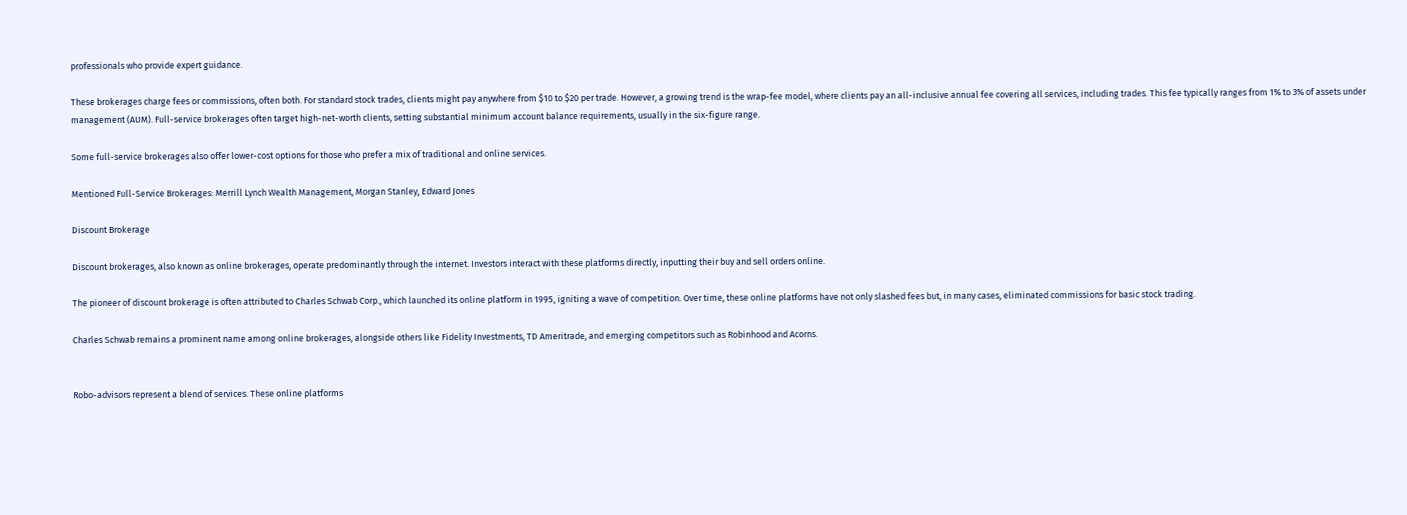professionals who provide expert guidance.

These brokerages charge fees or commissions, often both. For standard stock trades, clients might pay anywhere from $10 to $20 per trade. However, a growing trend is the wrap-fee model, where clients pay an all-inclusive annual fee covering all services, including trades. This fee typically ranges from 1% to 3% of assets under management (AUM). Full-service brokerages often target high-net-worth clients, setting substantial minimum account balance requirements, usually in the six-figure range.

Some full-service brokerages also offer lower-cost options for those who prefer a mix of traditional and online services.

Mentioned Full-Service Brokerages: Merrill Lynch Wealth Management, Morgan Stanley, Edward Jones

Discount Brokerage

Discount brokerages, also known as online brokerages, operate predominantly through the internet. Investors interact with these platforms directly, inputting their buy and sell orders online.

The pioneer of discount brokerage is often attributed to Charles Schwab Corp., which launched its online platform in 1995, igniting a wave of competition. Over time, these online platforms have not only slashed fees but, in many cases, eliminated commissions for basic stock trading.

Charles Schwab remains a prominent name among online brokerages, alongside others like Fidelity Investments, TD Ameritrade, and emerging competitors such as Robinhood and Acorns.


Robo-advisors represent a blend of services. These online platforms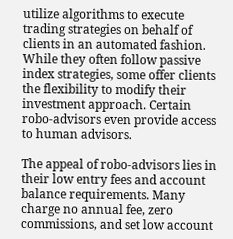utilize algorithms to execute trading strategies on behalf of clients in an automated fashion. While they often follow passive index strategies, some offer clients the flexibility to modify their investment approach. Certain robo-advisors even provide access to human advisors.

The appeal of robo-advisors lies in their low entry fees and account balance requirements. Many charge no annual fee, zero commissions, and set low account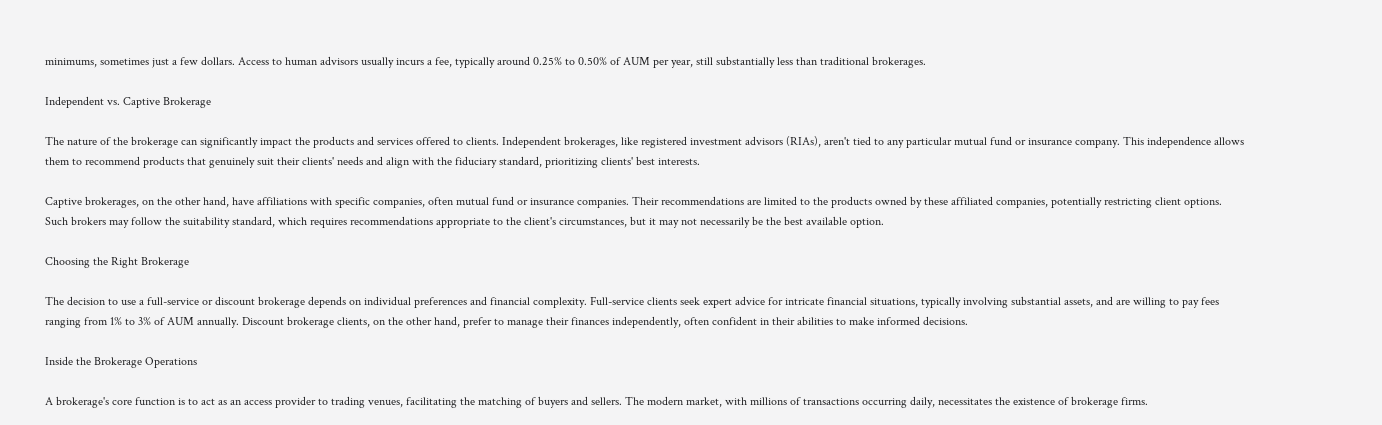minimums, sometimes just a few dollars. Access to human advisors usually incurs a fee, typically around 0.25% to 0.50% of AUM per year, still substantially less than traditional brokerages.

Independent vs. Captive Brokerage

The nature of the brokerage can significantly impact the products and services offered to clients. Independent brokerages, like registered investment advisors (RIAs), aren't tied to any particular mutual fund or insurance company. This independence allows them to recommend products that genuinely suit their clients' needs and align with the fiduciary standard, prioritizing clients' best interests.

Captive brokerages, on the other hand, have affiliations with specific companies, often mutual fund or insurance companies. Their recommendations are limited to the products owned by these affiliated companies, potentially restricting client options. Such brokers may follow the suitability standard, which requires recommendations appropriate to the client's circumstances, but it may not necessarily be the best available option.

Choosing the Right Brokerage

The decision to use a full-service or discount brokerage depends on individual preferences and financial complexity. Full-service clients seek expert advice for intricate financial situations, typically involving substantial assets, and are willing to pay fees ranging from 1% to 3% of AUM annually. Discount brokerage clients, on the other hand, prefer to manage their finances independently, often confident in their abilities to make informed decisions.

Inside the Brokerage Operations

A brokerage's core function is to act as an access provider to trading venues, facilitating the matching of buyers and sellers. The modern market, with millions of transactions occurring daily, necessitates the existence of brokerage firms.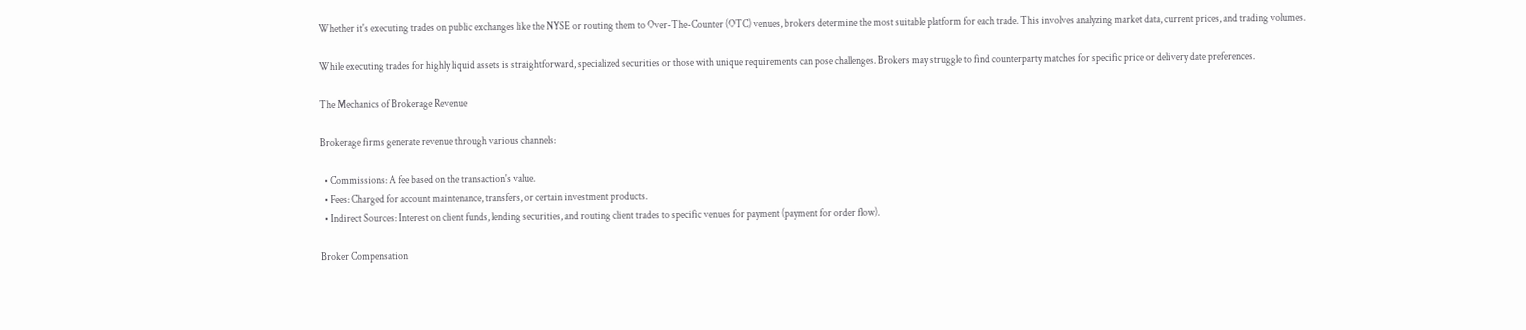Whether it's executing trades on public exchanges like the NYSE or routing them to Over-The-Counter (OTC) venues, brokers determine the most suitable platform for each trade. This involves analyzing market data, current prices, and trading volumes.

While executing trades for highly liquid assets is straightforward, specialized securities or those with unique requirements can pose challenges. Brokers may struggle to find counterparty matches for specific price or delivery date preferences.

The Mechanics of Brokerage Revenue

Brokerage firms generate revenue through various channels:

  • Commissions: A fee based on the transaction's value.
  • Fees: Charged for account maintenance, transfers, or certain investment products.
  • Indirect Sources: Interest on client funds, lending securities, and routing client trades to specific venues for payment (payment for order flow).

Broker Compensation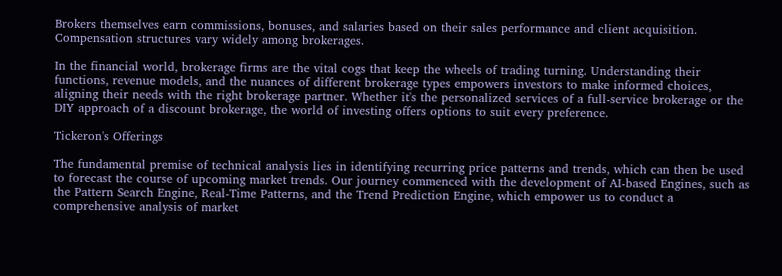Brokers themselves earn commissions, bonuses, and salaries based on their sales performance and client acquisition. Compensation structures vary widely among brokerages.

In the financial world, brokerage firms are the vital cogs that keep the wheels of trading turning. Understanding their functions, revenue models, and the nuances of different brokerage types empowers investors to make informed choices, aligning their needs with the right brokerage partner. Whether it's the personalized services of a full-service brokerage or the DIY approach of a discount brokerage, the world of investing offers options to suit every preference.

Tickeron's Offerings

The fundamental premise of technical analysis lies in identifying recurring price patterns and trends, which can then be used to forecast the course of upcoming market trends. Our journey commenced with the development of AI-based Engines, such as the Pattern Search Engine, Real-Time Patterns, and the Trend Prediction Engine, which empower us to conduct a comprehensive analysis of market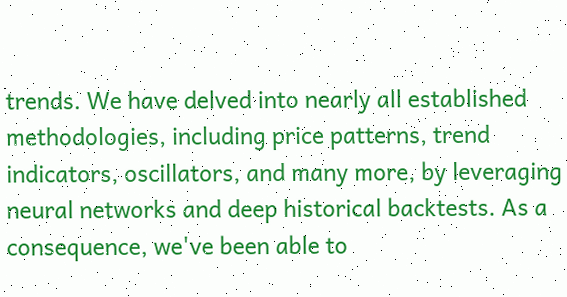trends. We have delved into nearly all established methodologies, including price patterns, trend indicators, oscillators, and many more, by leveraging neural networks and deep historical backtests. As a consequence, we've been able to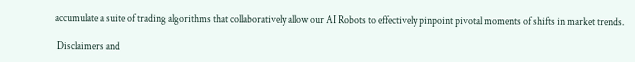accumulate a suite of trading algorithms that collaboratively allow our AI Robots to effectively pinpoint pivotal moments of shifts in market trends.

 Disclaimers and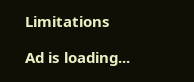Limitations

Ad is loading...